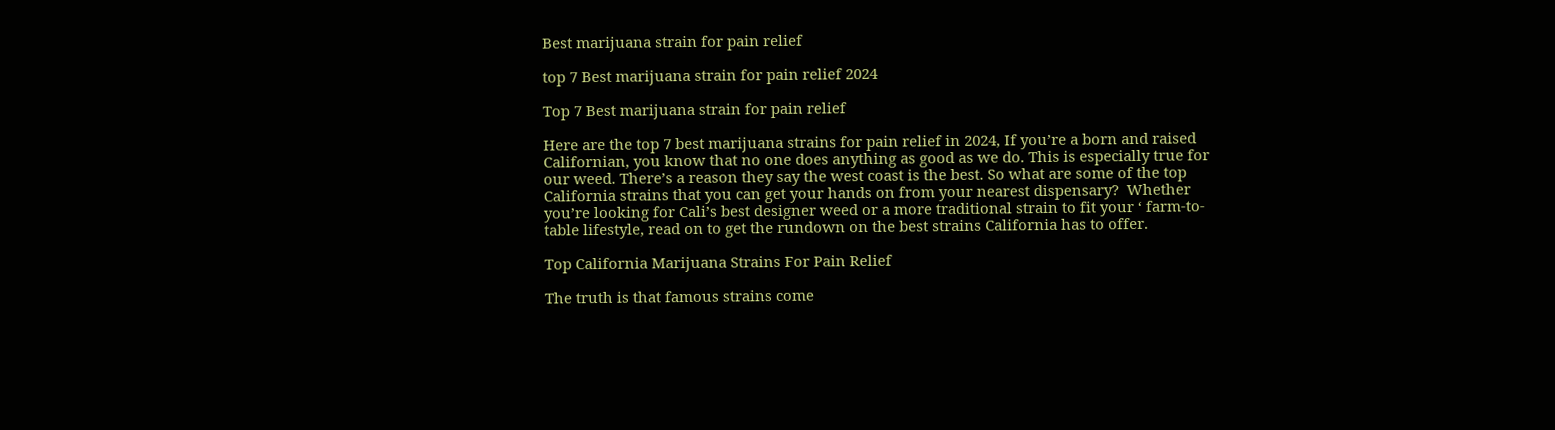Best marijuana strain for pain relief

top 7 Best marijuana strain for pain relief 2024

Top 7 Best marijuana strain for pain relief

Here are the top 7 best marijuana strains for pain relief in 2024, If you’re a born and raised Californian, you know that no one does anything as good as we do. This is especially true for our weed. There’s a reason they say the west coast is the best. So what are some of the top California strains that you can get your hands on from your nearest dispensary?  Whether you’re looking for Cali’s best designer weed or a more traditional strain to fit your ‘ farm-to-table lifestyle, read on to get the rundown on the best strains California has to offer.

Top California Marijuana Strains For Pain Relief

The truth is that famous strains come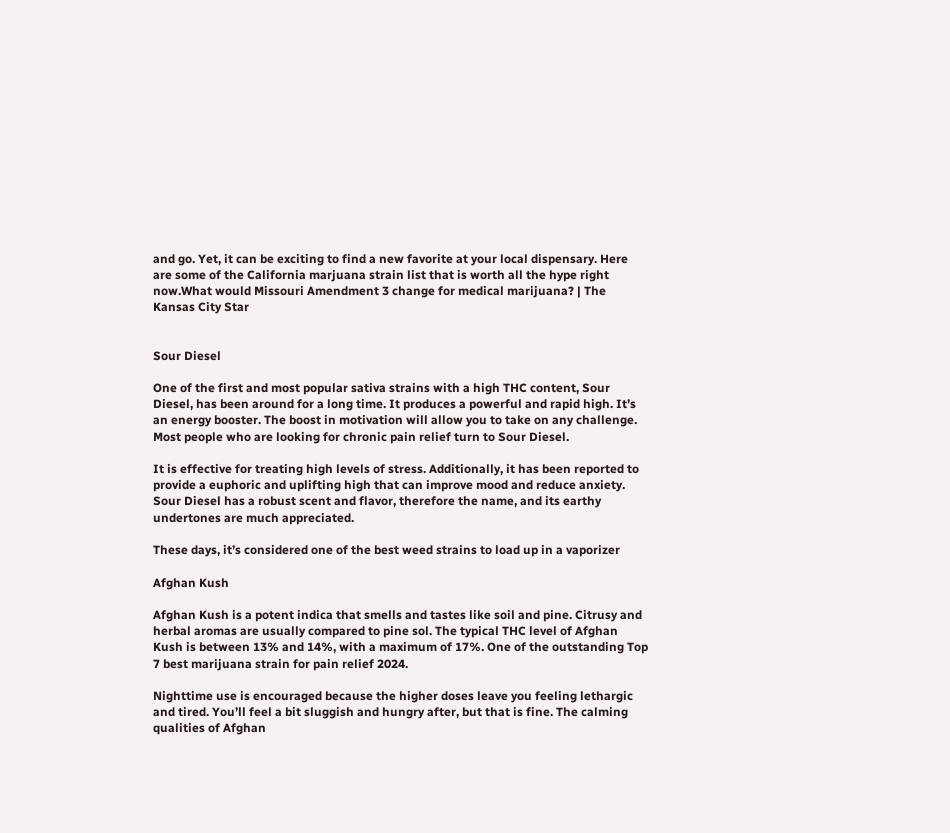and go. Yet, it can be exciting to find a new favorite at your local dispensary. Here are some of the California marjuana strain list that is worth all the hype right now.What would Missouri Amendment 3 change for medical marijuana? | The Kansas City Star


Sour Diesel

One of the first and most popular sativa strains with a high THC content, Sour Diesel, has been around for a long time. It produces a powerful and rapid high. It’s an energy booster. The boost in motivation will allow you to take on any challenge. Most people who are looking for chronic pain relief turn to Sour Diesel.

It is effective for treating high levels of stress. Additionally, it has been reported to provide a euphoric and uplifting high that can improve mood and reduce anxiety. Sour Diesel has a robust scent and flavor, therefore the name, and its earthy undertones are much appreciated.

These days, it’s considered one of the best weed strains to load up in a vaporizer

Afghan Kush

Afghan Kush is a potent indica that smells and tastes like soil and pine. Citrusy and herbal aromas are usually compared to pine sol. The typical THC level of Afghan Kush is between 13% and 14%, with a maximum of 17%. One of the outstanding Top 7 best marijuana strain for pain relief 2024.

Nighttime use is encouraged because the higher doses leave you feeling lethargic and tired. You’ll feel a bit sluggish and hungry after, but that is fine. The calming qualities of Afghan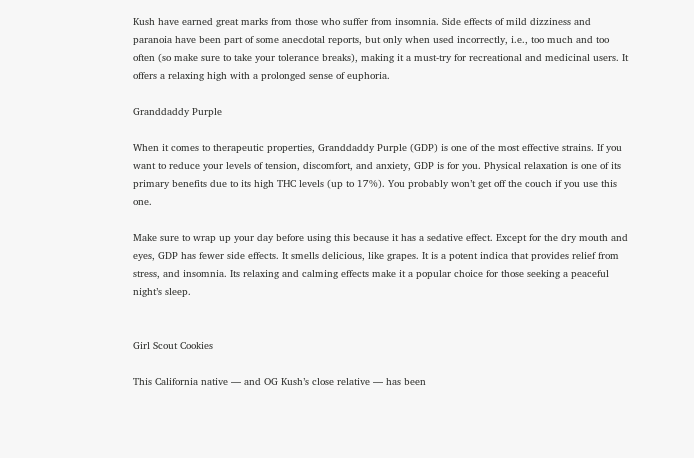Kush have earned great marks from those who suffer from insomnia. Side effects of mild dizziness and paranoia have been part of some anecdotal reports, but only when used incorrectly, i.e., too much and too often (so make sure to take your tolerance breaks), making it a must-try for recreational and medicinal users. It offers a relaxing high with a prolonged sense of euphoria.

Granddaddy Purple

When it comes to therapeutic properties, Granddaddy Purple (GDP) is one of the most effective strains. If you want to reduce your levels of tension, discomfort, and anxiety, GDP is for you. Physical relaxation is one of its primary benefits due to its high THC levels (up to 17%). You probably won’t get off the couch if you use this one.

Make sure to wrap up your day before using this because it has a sedative effect. Except for the dry mouth and eyes, GDP has fewer side effects. It smells delicious, like grapes. It is a potent indica that provides relief from stress, and insomnia. Its relaxing and calming effects make it a popular choice for those seeking a peaceful night’s sleep.


Girl Scout Cookies

This California native — and OG Kush’s close relative — has been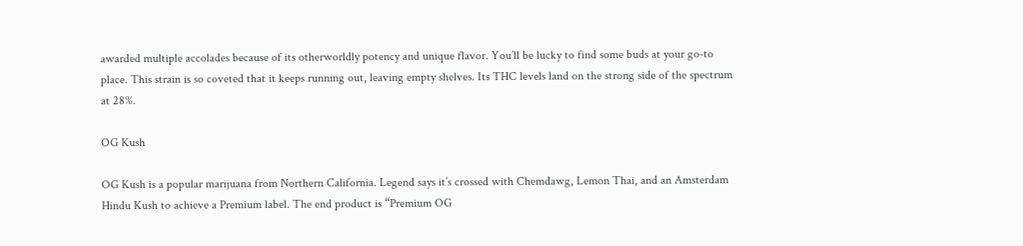awarded multiple accolades because of its otherworldly potency and unique flavor. You’ll be lucky to find some buds at your go-to place. This strain is so coveted that it keeps running out, leaving empty shelves. Its THC levels land on the strong side of the spectrum at 28%.

OG Kush

OG Kush is a popular marijuana from Northern California. Legend says it’s crossed with Chemdawg, Lemon Thai, and an Amsterdam Hindu Kush to achieve a Premium label. The end product is “Premium OG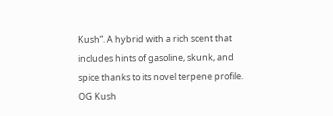Kush”. A hybrid with a rich scent that includes hints of gasoline, skunk, and spice thanks to its novel terpene profile. OG Kush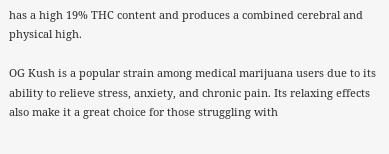has a high 19% THC content and produces a combined cerebral and physical high.

OG Kush is a popular strain among medical marijuana users due to its ability to relieve stress, anxiety, and chronic pain. Its relaxing effects also make it a great choice for those struggling with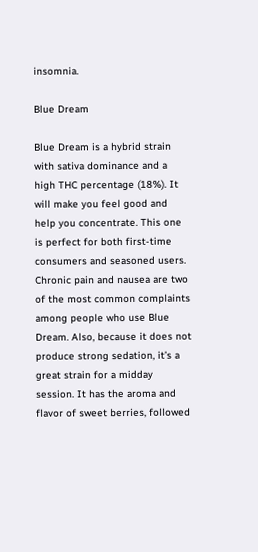insomnia.

Blue Dream

Blue Dream is a hybrid strain with sativa dominance and a high THC percentage (18%). It will make you feel good and help you concentrate. This one is perfect for both first-time consumers and seasoned users. Chronic pain and nausea are two of the most common complaints among people who use Blue Dream. Also, because it does not produce strong sedation, it’s a great strain for a midday session. It has the aroma and flavor of sweet berries, followed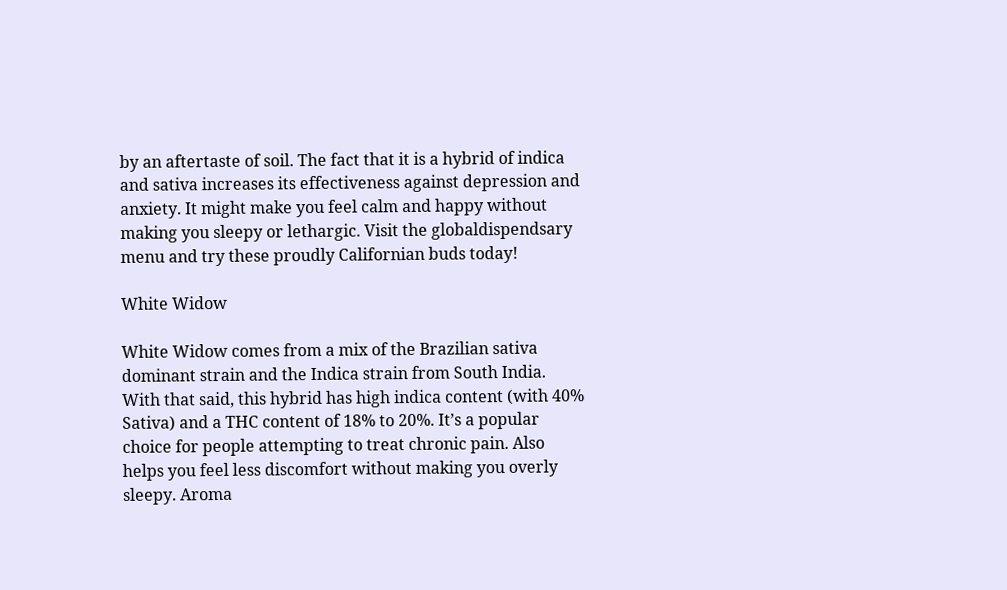by an aftertaste of soil. The fact that it is a hybrid of indica and sativa increases its effectiveness against depression and anxiety. It might make you feel calm and happy without making you sleepy or lethargic. Visit the globaldispendsary menu and try these proudly Californian buds today!

White Widow

White Widow comes from a mix of the Brazilian sativa dominant strain and the Indica strain from South India. With that said, this hybrid has high indica content (with 40% Sativa) and a THC content of 18% to 20%. It’s a popular choice for people attempting to treat chronic pain. Also helps you feel less discomfort without making you overly sleepy. Aroma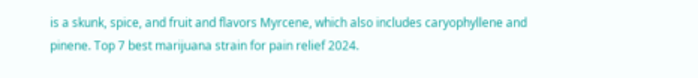is a skunk, spice, and fruit and flavors Myrcene, which also includes caryophyllene and pinene. Top 7 best marijuana strain for pain relief 2024.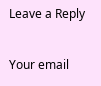Leave a Reply

Your email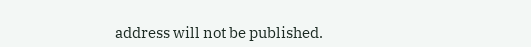address will not be published.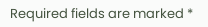Required fields are marked *